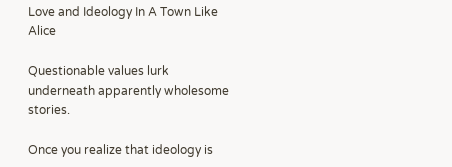Love and Ideology In A Town Like Alice

Questionable values lurk underneath apparently wholesome stories.

Once you realize that ideology is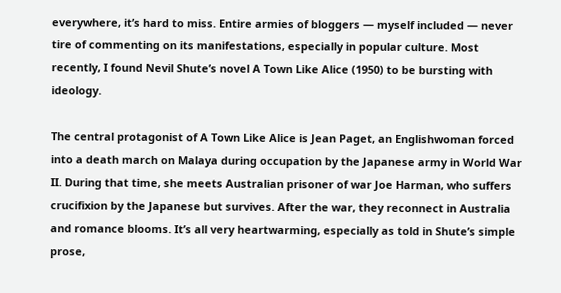everywhere, it’s hard to miss. Entire armies of bloggers — myself included — never tire of commenting on its manifestations, especially in popular culture. Most recently, I found Nevil Shute’s novel A Town Like Alice (1950) to be bursting with ideology.

The central protagonist of A Town Like Alice is Jean Paget, an Englishwoman forced into a death march on Malaya during occupation by the Japanese army in World War II. During that time, she meets Australian prisoner of war Joe Harman, who suffers crucifixion by the Japanese but survives. After the war, they reconnect in Australia and romance blooms. It’s all very heartwarming, especially as told in Shute’s simple prose,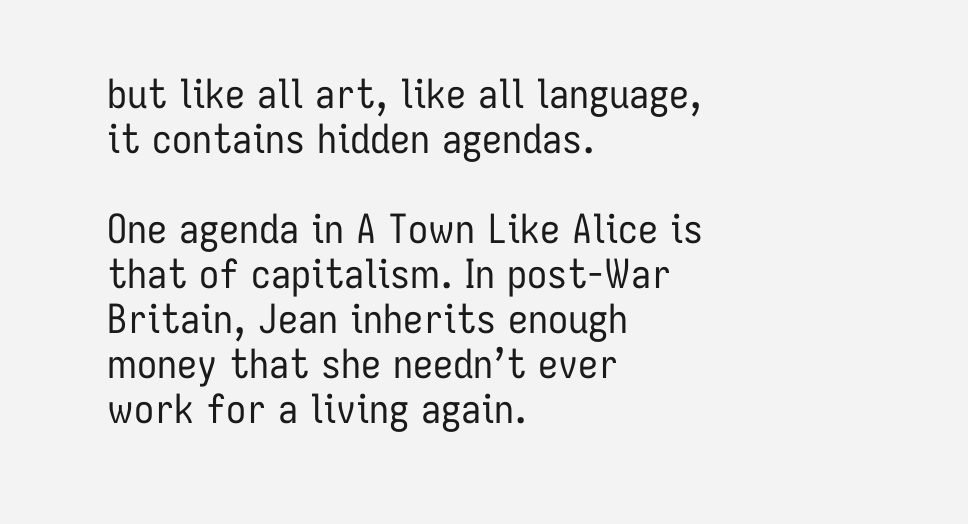but like all art, like all language, it contains hidden agendas.

One agenda in A Town Like Alice is that of capitalism. In post-War Britain, Jean inherits enough money that she needn’t ever work for a living again.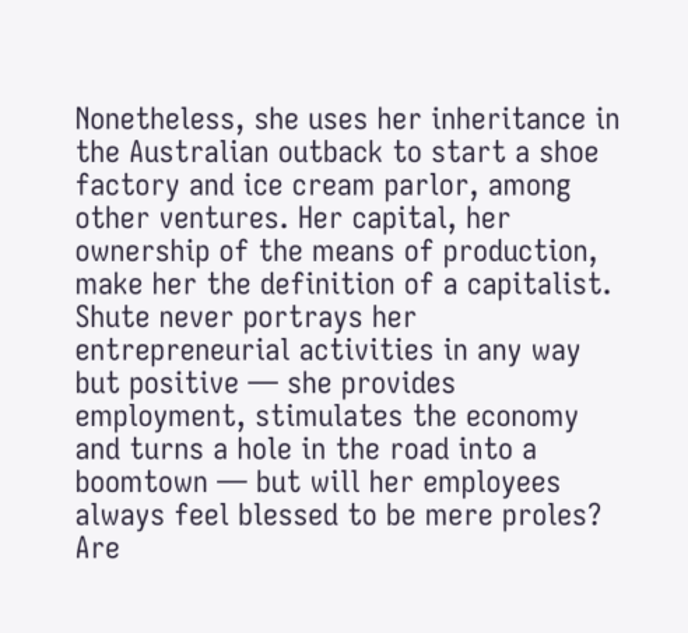Nonetheless, she uses her inheritance in the Australian outback to start a shoe factory and ice cream parlor, among other ventures. Her capital, her ownership of the means of production, make her the definition of a capitalist. Shute never portrays her entrepreneurial activities in any way but positive — she provides employment, stimulates the economy and turns a hole in the road into a boomtown — but will her employees always feel blessed to be mere proles? Are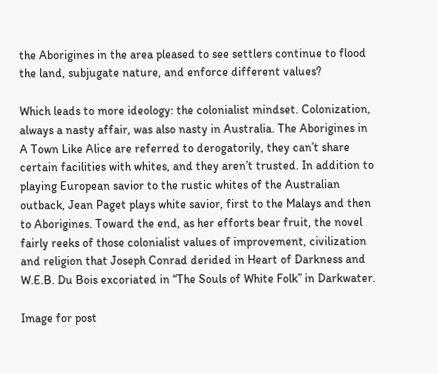the Aborigines in the area pleased to see settlers continue to flood the land, subjugate nature, and enforce different values?

Which leads to more ideology: the colonialist mindset. Colonization, always a nasty affair, was also nasty in Australia. The Aborigines in A Town Like Alice are referred to derogatorily, they can’t share certain facilities with whites, and they aren’t trusted. In addition to playing European savior to the rustic whites of the Australian outback, Jean Paget plays white savior, first to the Malays and then to Aborigines. Toward the end, as her efforts bear fruit, the novel fairly reeks of those colonialist values of improvement, civilization and religion that Joseph Conrad derided in Heart of Darkness and W.E.B. Du Bois excoriated in “The Souls of White Folk” in Darkwater.

Image for post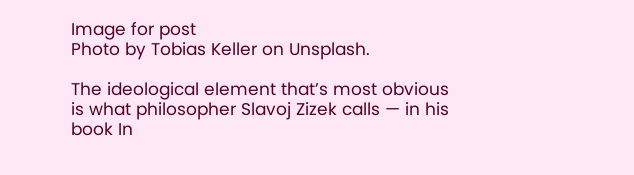Image for post
Photo by Tobias Keller on Unsplash.

The ideological element that’s most obvious is what philosopher Slavoj Zizek calls — in his book In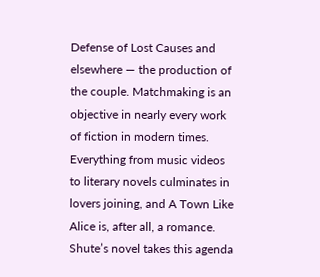Defense of Lost Causes and elsewhere — the production of the couple. Matchmaking is an objective in nearly every work of fiction in modern times. Everything from music videos to literary novels culminates in lovers joining, and A Town Like Alice is, after all, a romance. Shute’s novel takes this agenda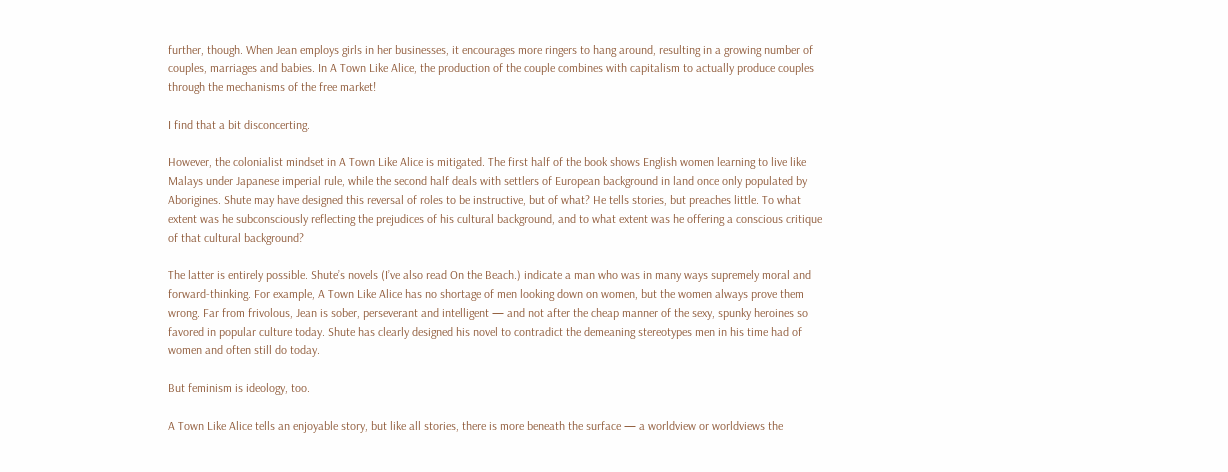further, though. When Jean employs girls in her businesses, it encourages more ringers to hang around, resulting in a growing number of couples, marriages and babies. In A Town Like Alice, the production of the couple combines with capitalism to actually produce couples through the mechanisms of the free market!

I find that a bit disconcerting.

However, the colonialist mindset in A Town Like Alice is mitigated. The first half of the book shows English women learning to live like Malays under Japanese imperial rule, while the second half deals with settlers of European background in land once only populated by Aborigines. Shute may have designed this reversal of roles to be instructive, but of what? He tells stories, but preaches little. To what extent was he subconsciously reflecting the prejudices of his cultural background, and to what extent was he offering a conscious critique of that cultural background?

The latter is entirely possible. Shute’s novels (I’ve also read On the Beach.) indicate a man who was in many ways supremely moral and forward-thinking. For example, A Town Like Alice has no shortage of men looking down on women, but the women always prove them wrong. Far from frivolous, Jean is sober, perseverant and intelligent — and not after the cheap manner of the sexy, spunky heroines so favored in popular culture today. Shute has clearly designed his novel to contradict the demeaning stereotypes men in his time had of women and often still do today.

But feminism is ideology, too.

A Town Like Alice tells an enjoyable story, but like all stories, there is more beneath the surface — a worldview or worldviews the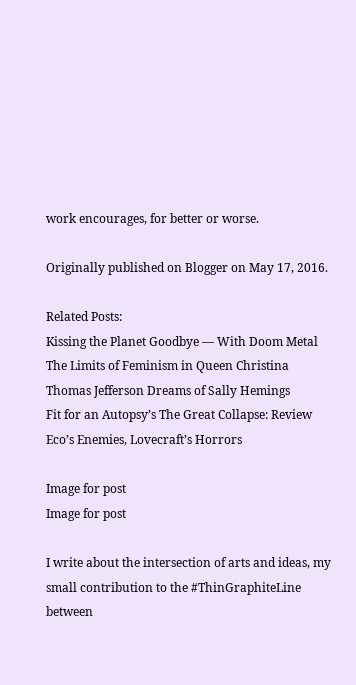work encourages, for better or worse.

Originally published on Blogger on May 17, 2016.

Related Posts:
Kissing the Planet Goodbye — With Doom Metal
The Limits of Feminism in Queen Christina
Thomas Jefferson Dreams of Sally Hemings
Fit for an Autopsy’s The Great Collapse: Review
Eco’s Enemies, Lovecraft’s Horrors

Image for post
Image for post

I write about the intersection of arts and ideas, my small contribution to the #ThinGraphiteLine between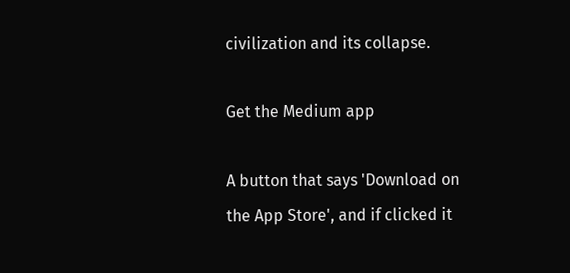civilization and its collapse.

Get the Medium app

A button that says 'Download on the App Store', and if clicked it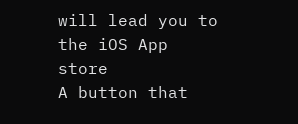will lead you to the iOS App store
A button that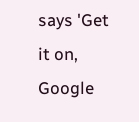says 'Get it on, Google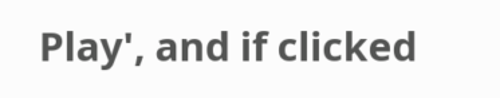Play', and if clicked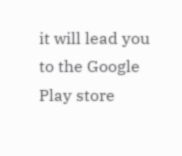it will lead you to the Google Play store